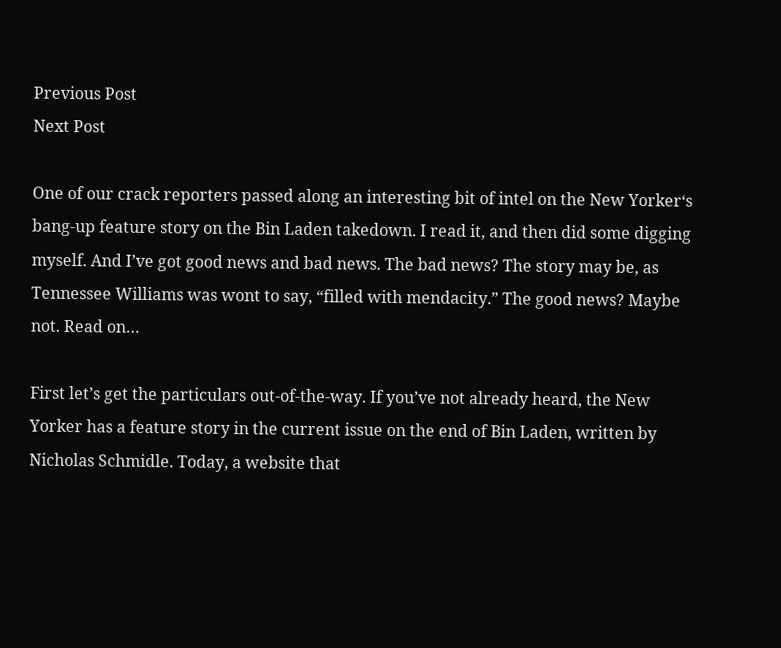Previous Post
Next Post

One of our crack reporters passed along an interesting bit of intel on the New Yorker‘s bang-up feature story on the Bin Laden takedown. I read it, and then did some digging myself. And I’ve got good news and bad news. The bad news? The story may be, as Tennessee Williams was wont to say, “filled with mendacity.” The good news? Maybe not. Read on…

First let’s get the particulars out-of-the-way. If you’ve not already heard, the New Yorker has a feature story in the current issue on the end of Bin Laden, written by Nicholas Schmidle. Today, a website that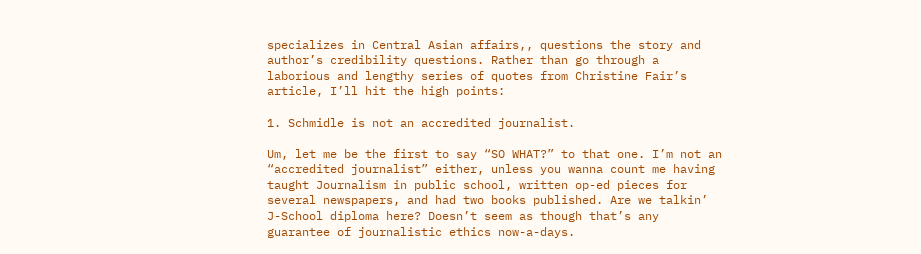specializes in Central Asian affairs,, questions the story and author’s credibility questions. Rather than go through a laborious and lengthy series of quotes from Christine Fair’s article, I’ll hit the high points:

1. Schmidle is not an accredited journalist.

Um, let me be the first to say “SO WHAT?” to that one. I’m not an “accredited journalist” either, unless you wanna count me having taught Journalism in public school, written op-ed pieces for several newspapers, and had two books published. Are we talkin’ J-School diploma here? Doesn’t seem as though that’s any guarantee of journalistic ethics now-a-days.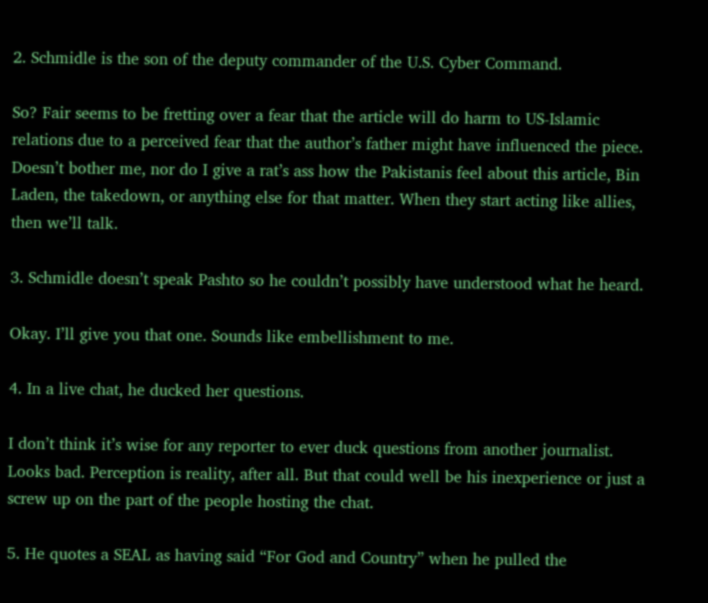2. Schmidle is the son of the deputy commander of the U.S. Cyber Command.

So? Fair seems to be fretting over a fear that the article will do harm to US-Islamic relations due to a perceived fear that the author’s father might have influenced the piece. Doesn’t bother me, nor do I give a rat’s ass how the Pakistanis feel about this article, Bin Laden, the takedown, or anything else for that matter. When they start acting like allies, then we’ll talk.

3. Schmidle doesn’t speak Pashto so he couldn’t possibly have understood what he heard.

Okay. I’ll give you that one. Sounds like embellishment to me.

4. In a live chat, he ducked her questions.

I don’t think it’s wise for any reporter to ever duck questions from another journalist. Looks bad. Perception is reality, after all. But that could well be his inexperience or just a screw up on the part of the people hosting the chat.

5. He quotes a SEAL as having said “For God and Country” when he pulled the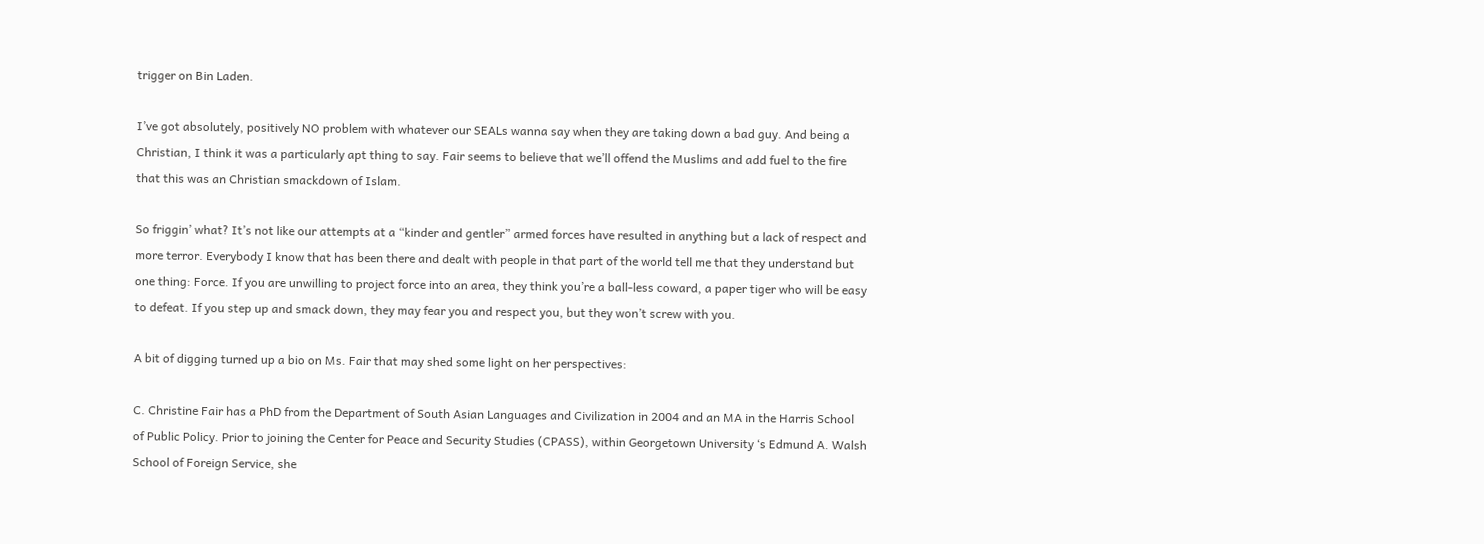trigger on Bin Laden.

I’ve got absolutely, positively NO problem with whatever our SEALs wanna say when they are taking down a bad guy. And being a Christian, I think it was a particularly apt thing to say. Fair seems to believe that we’ll offend the Muslims and add fuel to the fire that this was an Christian smackdown of Islam.

So friggin’ what? It’s not like our attempts at a “kinder and gentler” armed forces have resulted in anything but a lack of respect and more terror. Everybody I know that has been there and dealt with people in that part of the world tell me that they understand but one thing: Force. If you are unwilling to project force into an area, they think you’re a ball-less coward, a paper tiger who will be easy to defeat. If you step up and smack down, they may fear you and respect you, but they won’t screw with you.

A bit of digging turned up a bio on Ms. Fair that may shed some light on her perspectives:

C. Christine Fair has a PhD from the Department of South Asian Languages and Civilization in 2004 and an MA in the Harris School of Public Policy. Prior to joining the Center for Peace and Security Studies (CPASS), within Georgetown University ‘s Edmund A. Walsh School of Foreign Service, she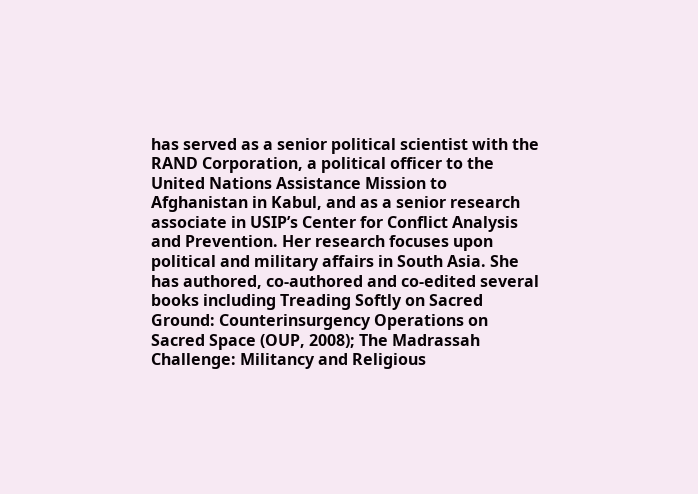has served as a senior political scientist with the RAND Corporation, a political officer to the United Nations Assistance Mission to Afghanistan in Kabul, and as a senior research associate in USIP’s Center for Conflict Analysis and Prevention. Her research focuses upon political and military affairs in South Asia. She has authored, co-authored and co-edited several books including Treading Softly on Sacred Ground: Counterinsurgency Operations on Sacred Space (OUP, 2008); The Madrassah Challenge: Militancy and Religious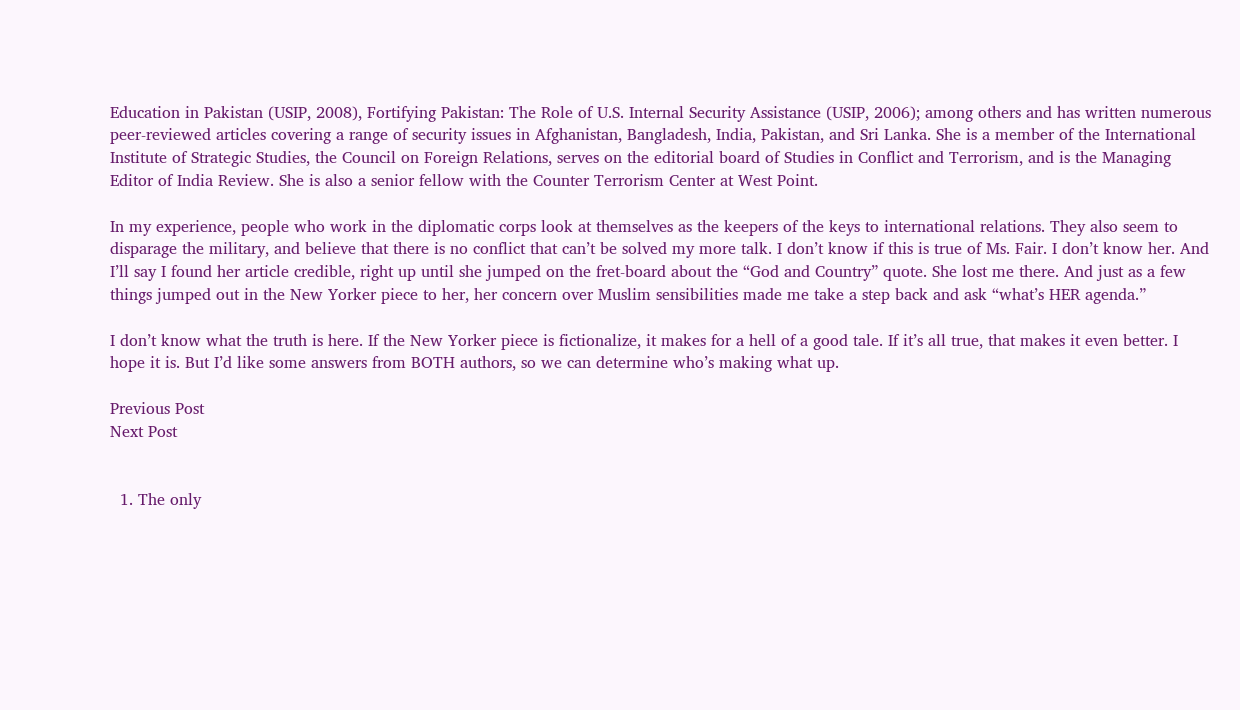Education in Pakistan (USIP, 2008), Fortifying Pakistan: The Role of U.S. Internal Security Assistance (USIP, 2006); among others and has written numerous peer-reviewed articles covering a range of security issues in Afghanistan, Bangladesh, India, Pakistan, and Sri Lanka. She is a member of the International Institute of Strategic Studies, the Council on Foreign Relations, serves on the editorial board of Studies in Conflict and Terrorism, and is the Managing Editor of India Review. She is also a senior fellow with the Counter Terrorism Center at West Point.

In my experience, people who work in the diplomatic corps look at themselves as the keepers of the keys to international relations. They also seem to disparage the military, and believe that there is no conflict that can’t be solved my more talk. I don’t know if this is true of Ms. Fair. I don’t know her. And I’ll say I found her article credible, right up until she jumped on the fret-board about the “God and Country” quote. She lost me there. And just as a few things jumped out in the New Yorker piece to her, her concern over Muslim sensibilities made me take a step back and ask “what’s HER agenda.”

I don’t know what the truth is here. If the New Yorker piece is fictionalize, it makes for a hell of a good tale. If it’s all true, that makes it even better. I hope it is. But I’d like some answers from BOTH authors, so we can determine who’s making what up.

Previous Post
Next Post


  1. The only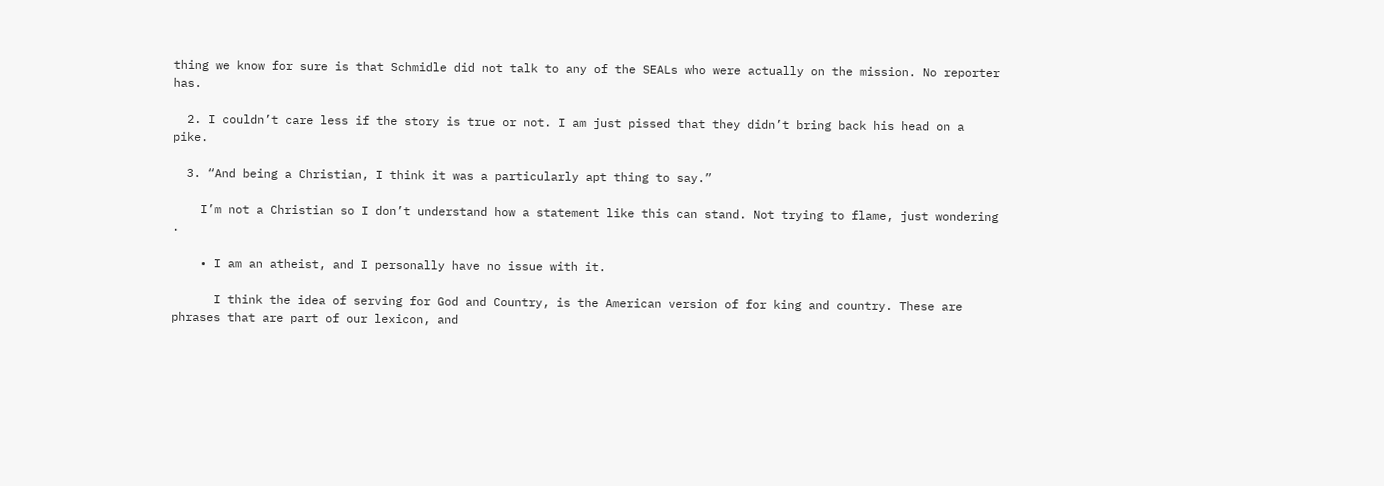thing we know for sure is that Schmidle did not talk to any of the SEALs who were actually on the mission. No reporter has.

  2. I couldn’t care less if the story is true or not. I am just pissed that they didn’t bring back his head on a pike.

  3. “And being a Christian, I think it was a particularly apt thing to say.”

    I’m not a Christian so I don’t understand how a statement like this can stand. Not trying to flame, just wondering .

    • I am an atheist, and I personally have no issue with it.

      I think the idea of serving for God and Country, is the American version of for king and country. These are phrases that are part of our lexicon, and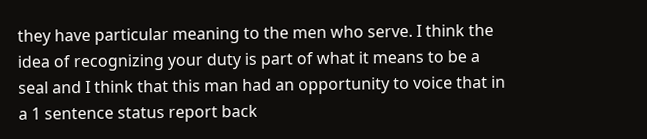they have particular meaning to the men who serve. I think the idea of recognizing your duty is part of what it means to be a seal and I think that this man had an opportunity to voice that in a 1 sentence status report back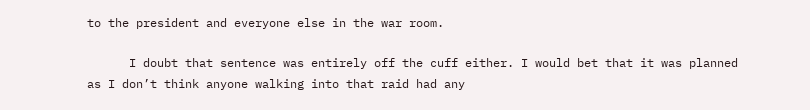to the president and everyone else in the war room.

      I doubt that sentence was entirely off the cuff either. I would bet that it was planned as I don’t think anyone walking into that raid had any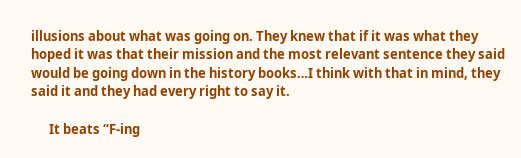illusions about what was going on. They knew that if it was what they hoped it was that their mission and the most relevant sentence they said would be going down in the history books…I think with that in mind, they said it and they had every right to say it.

      It beats “F-ing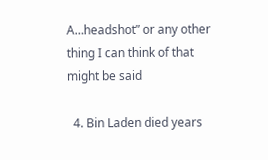A…headshot” or any other thing I can think of that might be said

  4. Bin Laden died years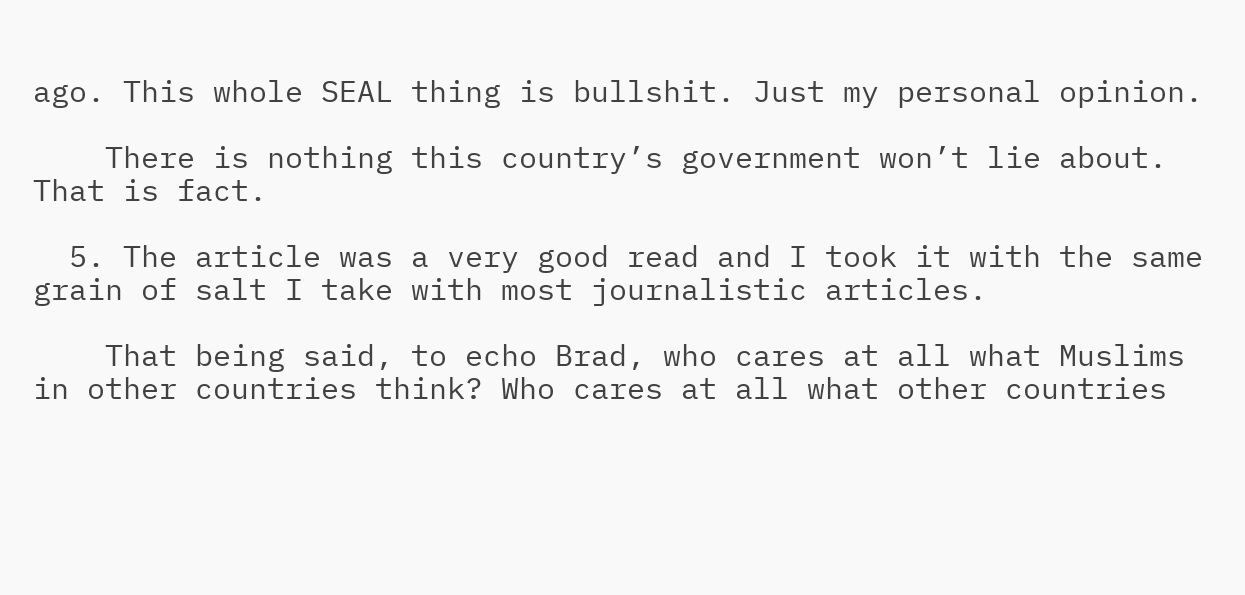ago. This whole SEAL thing is bullshit. Just my personal opinion.

    There is nothing this country’s government won’t lie about. That is fact.

  5. The article was a very good read and I took it with the same grain of salt I take with most journalistic articles.

    That being said, to echo Brad, who cares at all what Muslims in other countries think? Who cares at all what other countries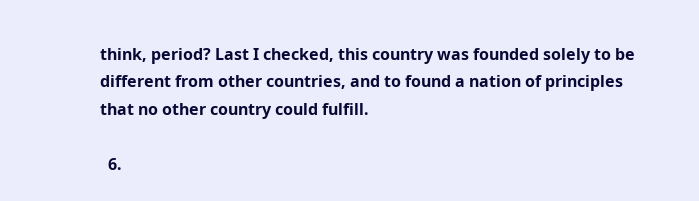think, period? Last I checked, this country was founded solely to be different from other countries, and to found a nation of principles that no other country could fulfill.

  6.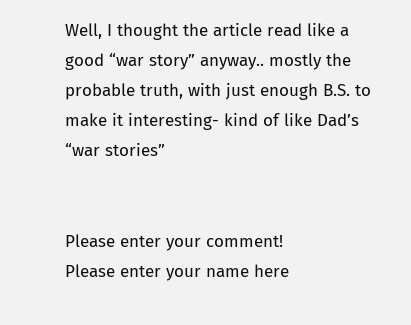Well, I thought the article read like a good “war story” anyway.. mostly the probable truth, with just enough B.S. to make it interesting- kind of like Dad’s “war stories”


Please enter your comment!
Please enter your name here